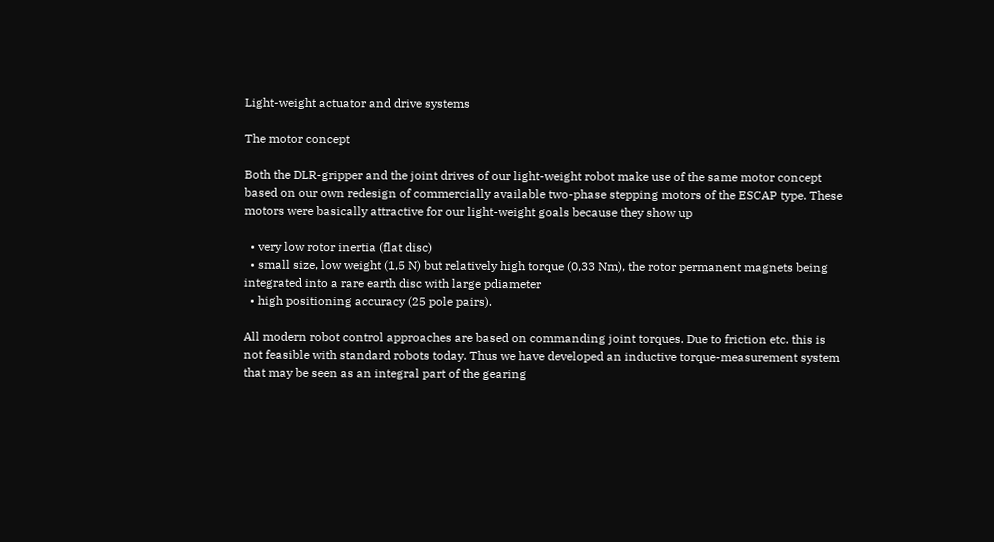Light-weight actuator and drive systems

The motor concept

Both the DLR-gripper and the joint drives of our light-weight robot make use of the same motor concept based on our own redesign of commercially available two-phase stepping motors of the ESCAP type. These motors were basically attractive for our light-weight goals because they show up

  • very low rotor inertia (flat disc)
  • small size, low weight (1,5 N) but relatively high torque (0,33 Nm), the rotor permanent magnets being integrated into a rare earth disc with large pdiameter
  • high positioning accuracy (25 pole pairs).

All modern robot control approaches are based on commanding joint torques. Due to friction etc. this is not feasible with standard robots today. Thus we have developed an inductive torque-measurement system that may be seen as an integral part of the gearing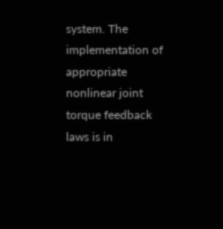system. The implementation of appropriate nonlinear joint torque feedback laws is in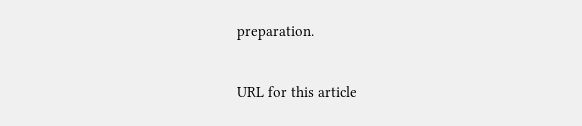preparation.

URL for this article